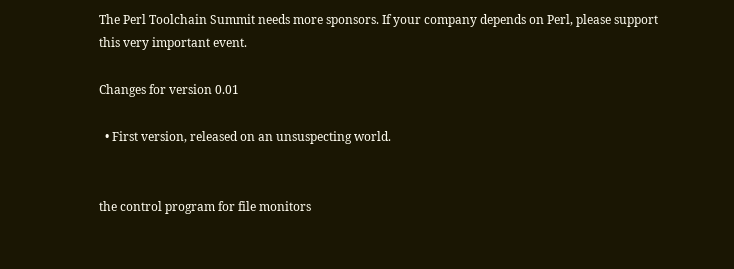The Perl Toolchain Summit needs more sponsors. If your company depends on Perl, please support this very important event.

Changes for version 0.01

  • First version, released on an unsuspecting world.


the control program for file monitors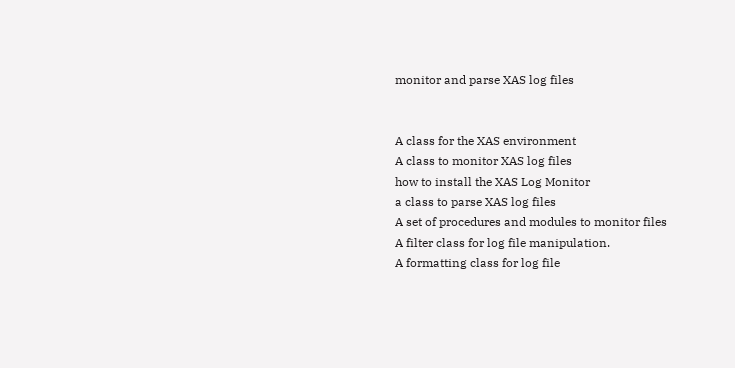monitor and parse XAS log files


A class for the XAS environment
A class to monitor XAS log files
how to install the XAS Log Monitor
a class to parse XAS log files
A set of procedures and modules to monitor files
A filter class for log file manipulation.
A formatting class for log file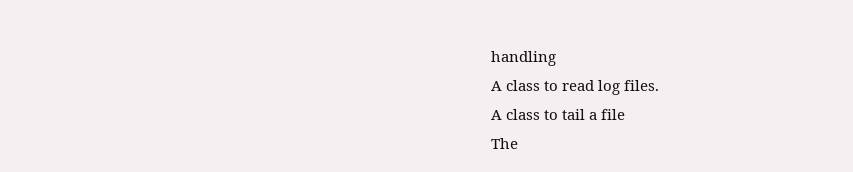handling
A class to read log files.
A class to tail a file
The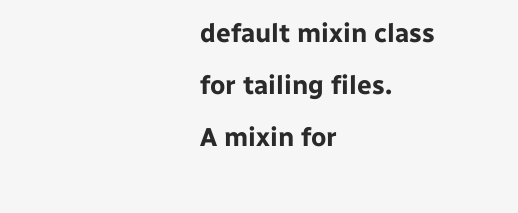default mixin class for tailing files.
A mixin for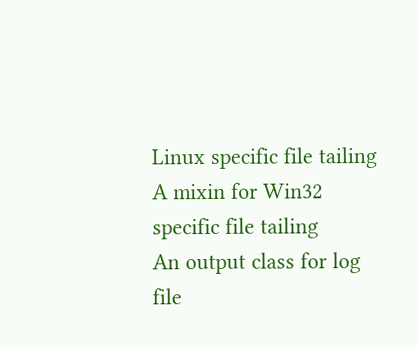Linux specific file tailing
A mixin for Win32 specific file tailing
An output class for log file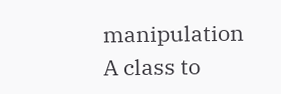manipulation
A class to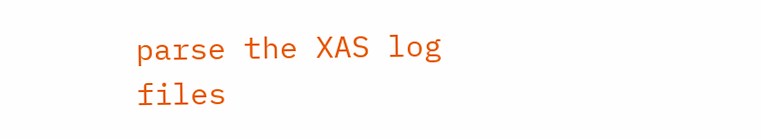parse the XAS log files